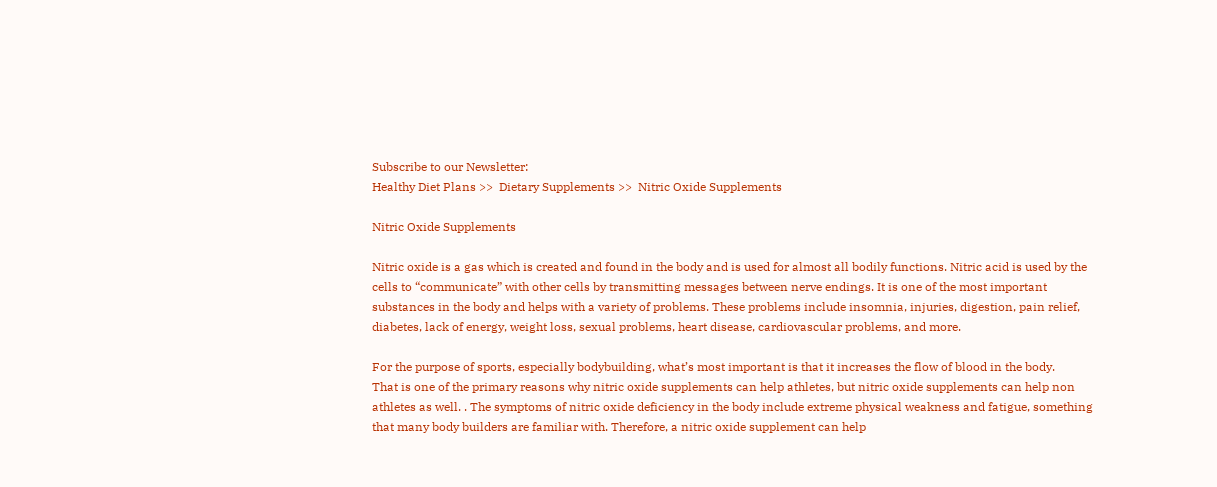Subscribe to our Newsletter:
Healthy Diet Plans >>  Dietary Supplements >>  Nitric Oxide Supplements

Nitric Oxide Supplements

Nitric oxide is a gas which is created and found in the body and is used for almost all bodily functions. Nitric acid is used by the cells to “communicate” with other cells by transmitting messages between nerve endings. It is one of the most important substances in the body and helps with a variety of problems. These problems include insomnia, injuries, digestion, pain relief, diabetes, lack of energy, weight loss, sexual problems, heart disease, cardiovascular problems, and more.

For the purpose of sports, especially bodybuilding, what’s most important is that it increases the flow of blood in the body.
That is one of the primary reasons why nitric oxide supplements can help athletes, but nitric oxide supplements can help non athletes as well. . The symptoms of nitric oxide deficiency in the body include extreme physical weakness and fatigue, something that many body builders are familiar with. Therefore, a nitric oxide supplement can help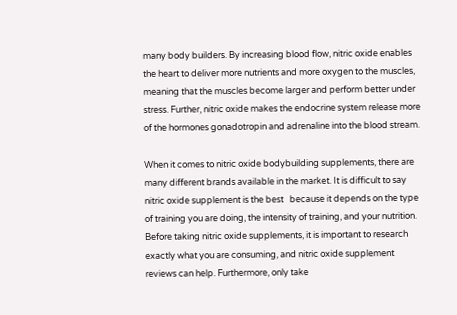many body builders. By increasing blood flow, nitric oxide enables the heart to deliver more nutrients and more oxygen to the muscles, meaning that the muscles become larger and perform better under stress. Further, nitric oxide makes the endocrine system release more of the hormones gonadotropin and adrenaline into the blood stream.

When it comes to nitric oxide bodybuilding supplements, there are many different brands available in the market. It is difficult to say nitric oxide supplement is the best   because it depends on the type of training you are doing, the intensity of training, and your nutrition. Before taking nitric oxide supplements, it is important to research exactly what you are consuming, and nitric oxide supplement reviews can help. Furthermore, only take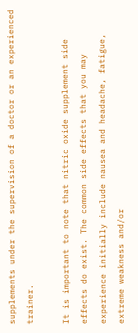supplements under the supervision of a doctor or an experienced trainer.

It is important to note that nitric oxide supplement side effects do exist. The common side effects that you may experience initially include nausea and headache, fatigue, extreme weakness and/or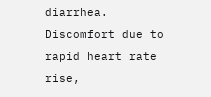diarrhea. Discomfort due to rapid heart rate rise,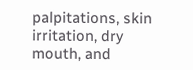palpitations, skin irritation, dry mouth, and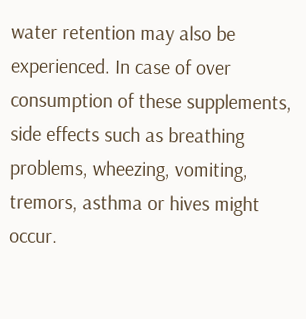water retention may also be experienced. In case of over consumption of these supplements, side effects such as breathing problems, wheezing, vomiting, tremors, asthma or hives might occur.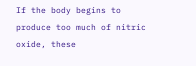If the body begins to produce too much of nitric oxide, these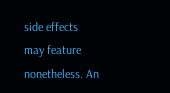side effects may feature nonetheless. An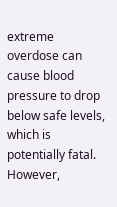extreme overdose can cause blood pressure to drop below safe levels, which is potentially fatal. However,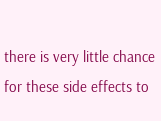there is very little chance for these side effects to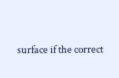surface if the correct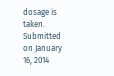dosage is taken.
Submitted on January 16, 2014